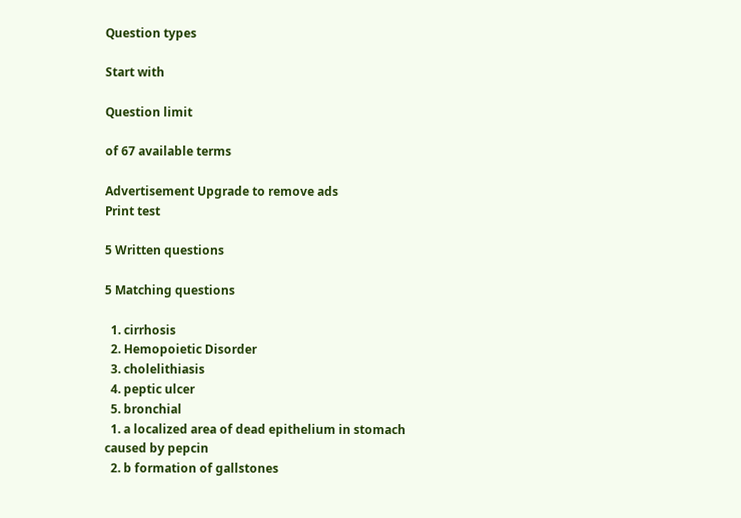Question types

Start with

Question limit

of 67 available terms

Advertisement Upgrade to remove ads
Print test

5 Written questions

5 Matching questions

  1. cirrhosis
  2. Hemopoietic Disorder
  3. cholelithiasis
  4. peptic ulcer
  5. bronchial
  1. a localized area of dead epithelium in stomach caused by pepcin
  2. b formation of gallstones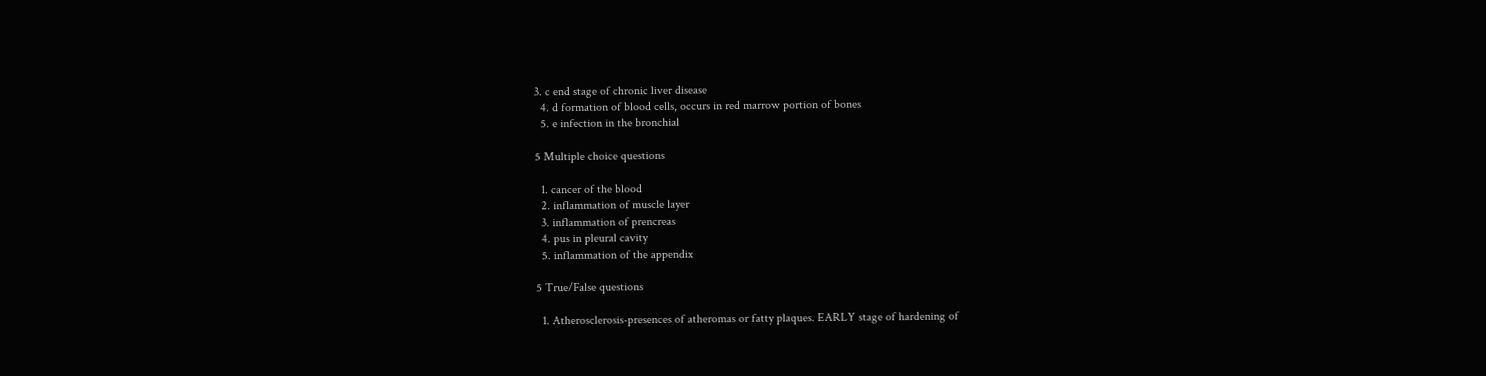3. c end stage of chronic liver disease
  4. d formation of blood cells, occurs in red marrow portion of bones
  5. e infection in the bronchial

5 Multiple choice questions

  1. cancer of the blood
  2. inflammation of muscle layer
  3. inflammation of prencreas
  4. pus in pleural cavity
  5. inflammation of the appendix

5 True/False questions

  1. Atherosclerosis-presences of atheromas or fatty plaques. EARLY stage of hardening of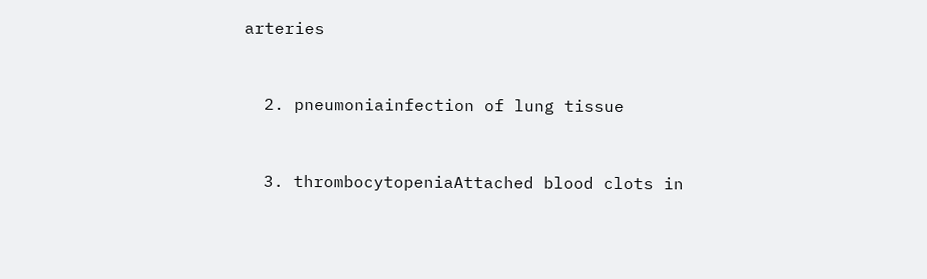arteries


  2. pneumoniainfection of lung tissue


  3. thrombocytopeniaAttached blood clots in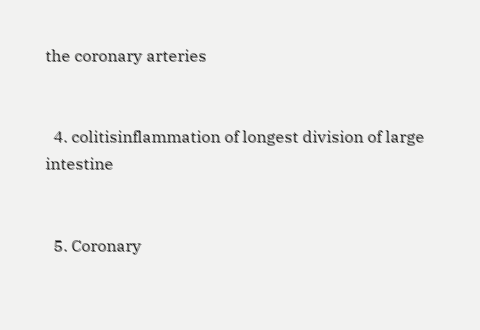the coronary arteries


  4. colitisinflammation of longest division of large intestine


  5. Coronary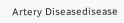Artery Diseasedisease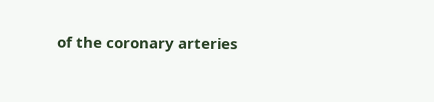of the coronary arteries